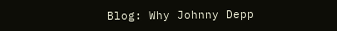Blog: Why Johnny Depp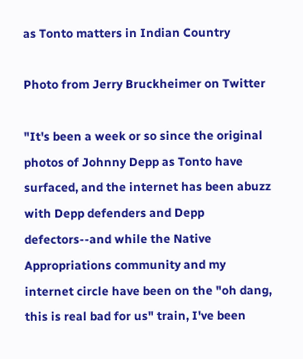as Tonto matters in Indian Country

Photo from Jerry Bruckheimer on Twitter

"It's been a week or so since the original photos of Johnny Depp as Tonto have surfaced, and the internet has been abuzz with Depp defenders and Depp defectors--and while the Native Appropriations community and my internet circle have been on the "oh dang, this is real bad for us" train, I've been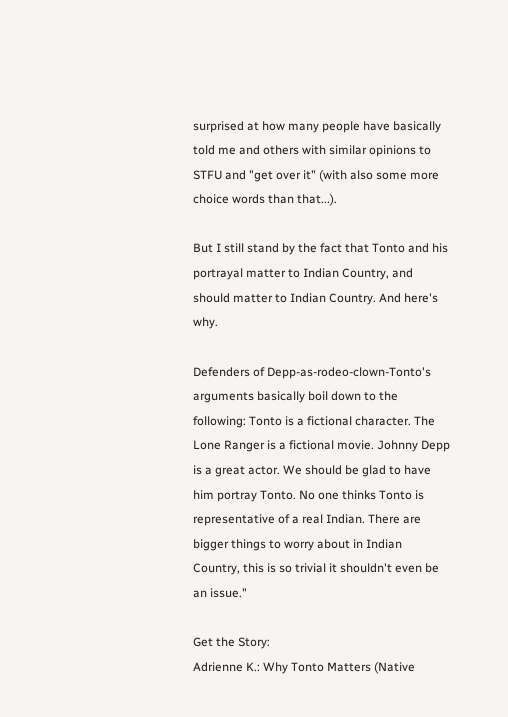surprised at how many people have basically told me and others with similar opinions to STFU and "get over it" (with also some more choice words than that...).

But I still stand by the fact that Tonto and his portrayal matter to Indian Country, and should matter to Indian Country. And here's why.

Defenders of Depp-as-rodeo-clown-Tonto's arguments basically boil down to the following: Tonto is a fictional character. The Lone Ranger is a fictional movie. Johnny Depp is a great actor. We should be glad to have him portray Tonto. No one thinks Tonto is representative of a real Indian. There are bigger things to worry about in Indian Country, this is so trivial it shouldn't even be an issue."

Get the Story:
Adrienne K.: Why Tonto Matters (Native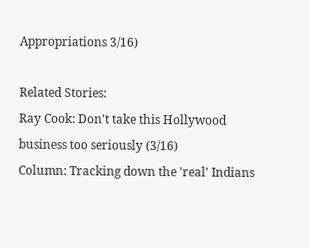Appropriations 3/16)

Related Stories:
Ray Cook: Don't take this Hollywood business too seriously (3/16)
Column: Tracking down the 'real' Indians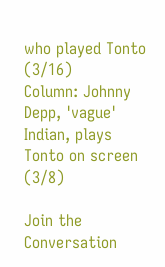who played Tonto (3/16)
Column: Johnny Depp, 'vague' Indian, plays Tonto on screen (3/8)

Join the Conversation